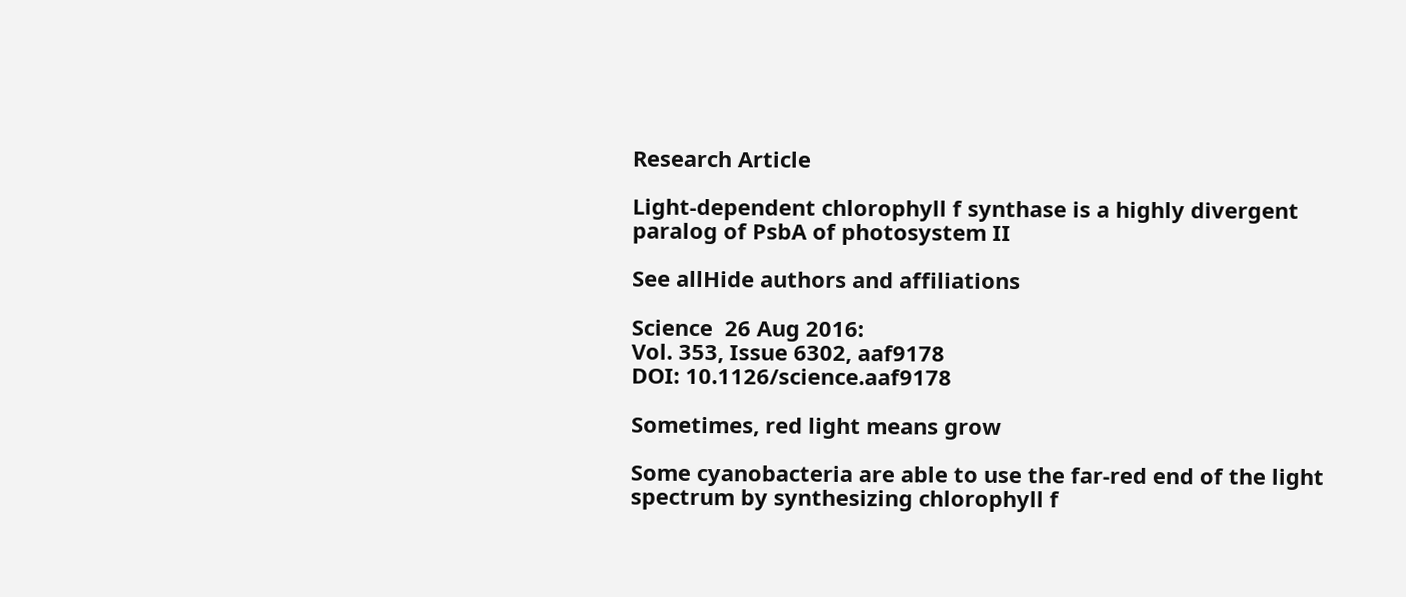Research Article

Light-dependent chlorophyll f synthase is a highly divergent paralog of PsbA of photosystem II

See allHide authors and affiliations

Science  26 Aug 2016:
Vol. 353, Issue 6302, aaf9178
DOI: 10.1126/science.aaf9178

Sometimes, red light means grow

Some cyanobacteria are able to use the far-red end of the light spectrum by synthesizing chlorophyll f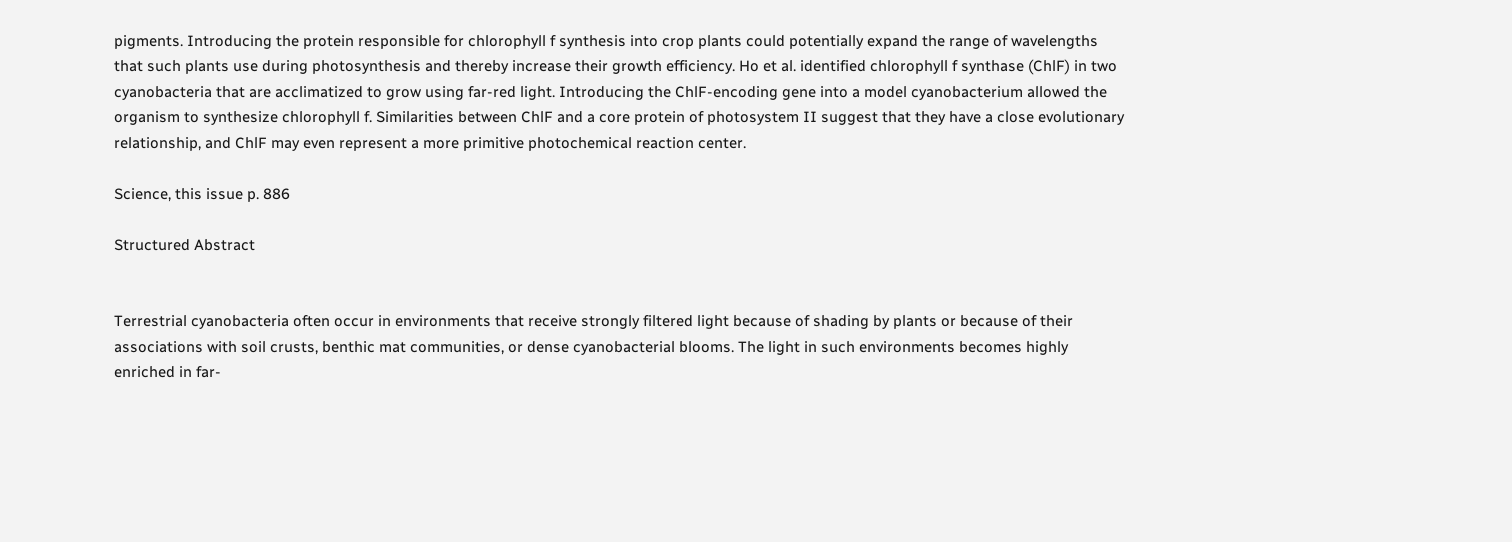pigments. Introducing the protein responsible for chlorophyll f synthesis into crop plants could potentially expand the range of wavelengths that such plants use during photosynthesis and thereby increase their growth efficiency. Ho et al. identified chlorophyll f synthase (ChlF) in two cyanobacteria that are acclimatized to grow using far-red light. Introducing the ChlF-encoding gene into a model cyanobacterium allowed the organism to synthesize chlorophyll f. Similarities between ChlF and a core protein of photosystem II suggest that they have a close evolutionary relationship, and ChlF may even represent a more primitive photochemical reaction center.

Science, this issue p. 886

Structured Abstract


Terrestrial cyanobacteria often occur in environments that receive strongly filtered light because of shading by plants or because of their associations with soil crusts, benthic mat communities, or dense cyanobacterial blooms. The light in such environments becomes highly enriched in far-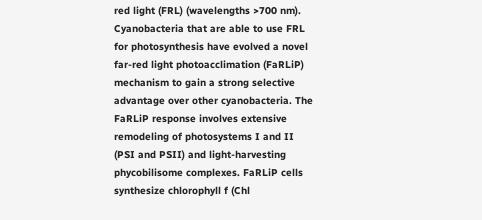red light (FRL) (wavelengths >700 nm). Cyanobacteria that are able to use FRL for photosynthesis have evolved a novel far-red light photoacclimation (FaRLiP) mechanism to gain a strong selective advantage over other cyanobacteria. The FaRLiP response involves extensive remodeling of photosystems I and II (PSI and PSII) and light-harvesting phycobilisome complexes. FaRLiP cells synthesize chlorophyll f (Chl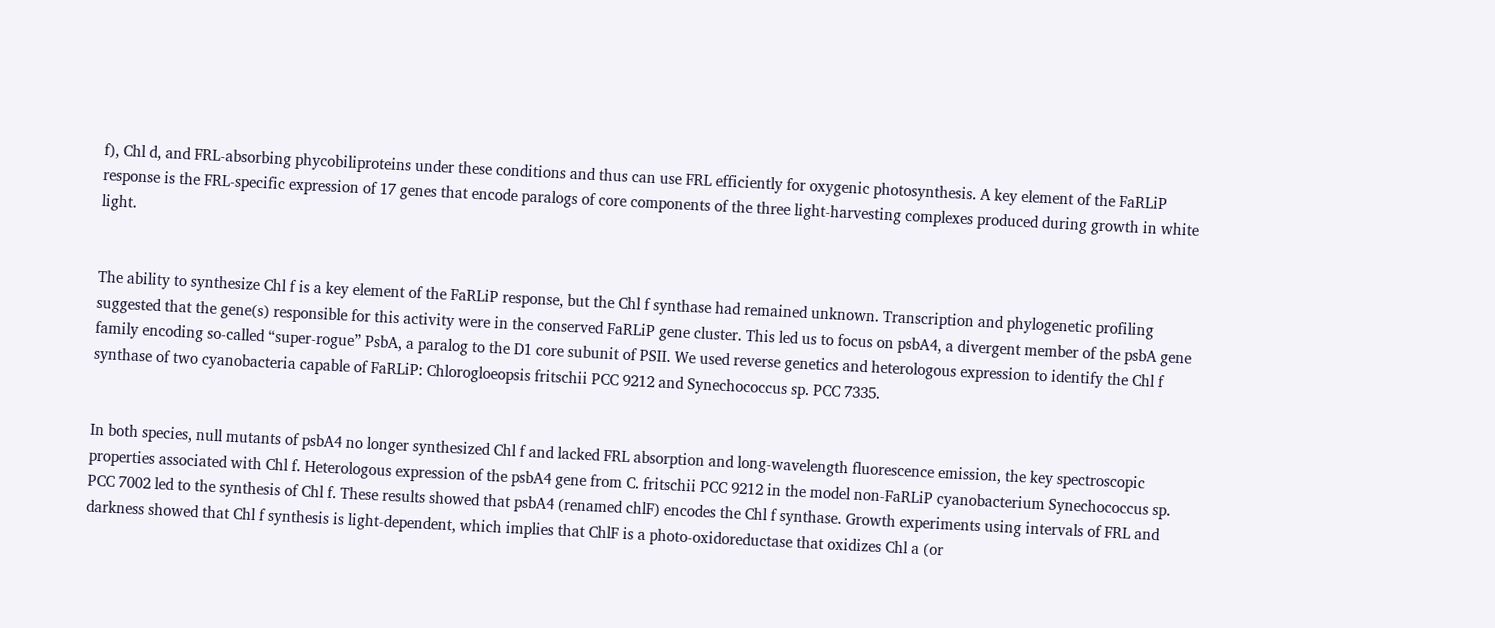f), Chl d, and FRL-absorbing phycobiliproteins under these conditions and thus can use FRL efficiently for oxygenic photosynthesis. A key element of the FaRLiP response is the FRL-specific expression of 17 genes that encode paralogs of core components of the three light-harvesting complexes produced during growth in white light.


The ability to synthesize Chl f is a key element of the FaRLiP response, but the Chl f synthase had remained unknown. Transcription and phylogenetic profiling suggested that the gene(s) responsible for this activity were in the conserved FaRLiP gene cluster. This led us to focus on psbA4, a divergent member of the psbA gene family encoding so-called “super-rogue” PsbA, a paralog to the D1 core subunit of PSII. We used reverse genetics and heterologous expression to identify the Chl f synthase of two cyanobacteria capable of FaRLiP: Chlorogloeopsis fritschii PCC 9212 and Synechococcus sp. PCC 7335.


In both species, null mutants of psbA4 no longer synthesized Chl f and lacked FRL absorption and long-wavelength fluorescence emission, the key spectroscopic properties associated with Chl f. Heterologous expression of the psbA4 gene from C. fritschii PCC 9212 in the model non-FaRLiP cyanobacterium Synechococcus sp. PCC 7002 led to the synthesis of Chl f. These results showed that psbA4 (renamed chlF) encodes the Chl f synthase. Growth experiments using intervals of FRL and darkness showed that Chl f synthesis is light-dependent, which implies that ChlF is a photo-oxidoreductase that oxidizes Chl a (or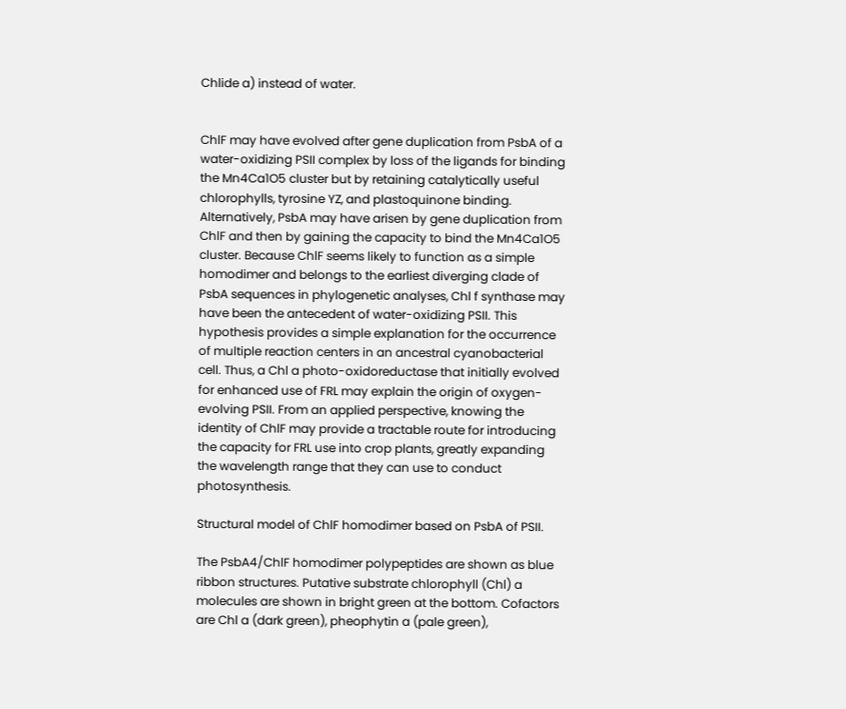Chlide a) instead of water.


ChlF may have evolved after gene duplication from PsbA of a water-oxidizing PSII complex by loss of the ligands for binding the Mn4Ca1O5 cluster but by retaining catalytically useful chlorophylls, tyrosine YZ, and plastoquinone binding. Alternatively, PsbA may have arisen by gene duplication from ChlF and then by gaining the capacity to bind the Mn4Ca1O5 cluster. Because ChlF seems likely to function as a simple homodimer and belongs to the earliest diverging clade of PsbA sequences in phylogenetic analyses, Chl f synthase may have been the antecedent of water-oxidizing PSII. This hypothesis provides a simple explanation for the occurrence of multiple reaction centers in an ancestral cyanobacterial cell. Thus, a Chl a photo-oxidoreductase that initially evolved for enhanced use of FRL may explain the origin of oxygen-evolving PSII. From an applied perspective, knowing the identity of ChlF may provide a tractable route for introducing the capacity for FRL use into crop plants, greatly expanding the wavelength range that they can use to conduct photosynthesis.

Structural model of ChlF homodimer based on PsbA of PSII.

The PsbA4/ChlF homodimer polypeptides are shown as blue ribbon structures. Putative substrate chlorophyll (Chl) a molecules are shown in bright green at the bottom. Cofactors are Chl a (dark green), pheophytin a (pale green),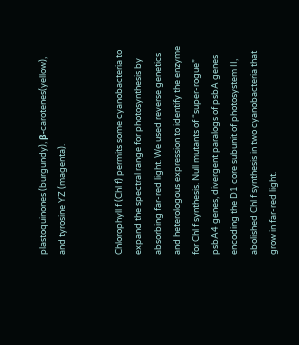plastoquinones (burgundy), β-carotenes(yellow), and tyrosine YZ (magenta).


Chlorophyll f (Chl f) permits some cyanobacteria to expand the spectral range for photosynthesis by absorbing far-red light. We used reverse genetics and heterologous expression to identify the enzyme for Chl f synthesis. Null mutants of “super-rogue” psbA4 genes, divergent paralogs of psbA genes encoding the D1 core subunit of photosystem II, abolished Chl f synthesis in two cyanobacteria that grow in far-red light.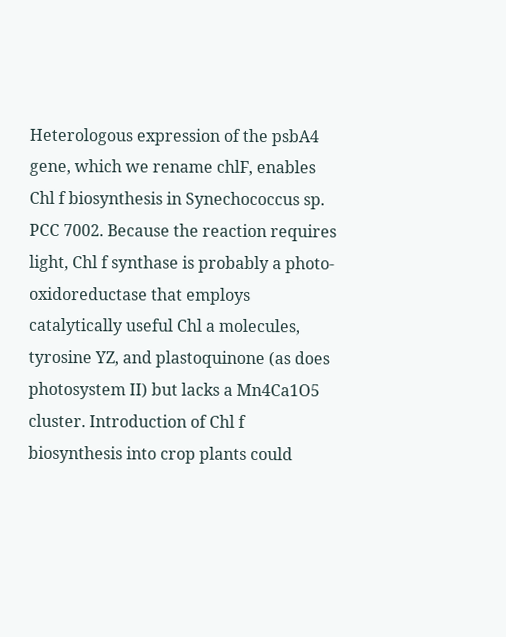Heterologous expression of the psbA4 gene, which we rename chlF, enables Chl f biosynthesis in Synechococcus sp. PCC 7002. Because the reaction requires light, Chl f synthase is probably a photo-oxidoreductase that employs catalytically useful Chl a molecules, tyrosine YZ, and plastoquinone (as does photosystem II) but lacks a Mn4Ca1O5 cluster. Introduction of Chl f biosynthesis into crop plants could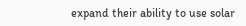expand their ability to use solar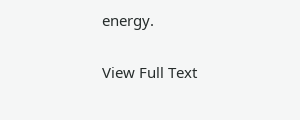energy.

View Full Text